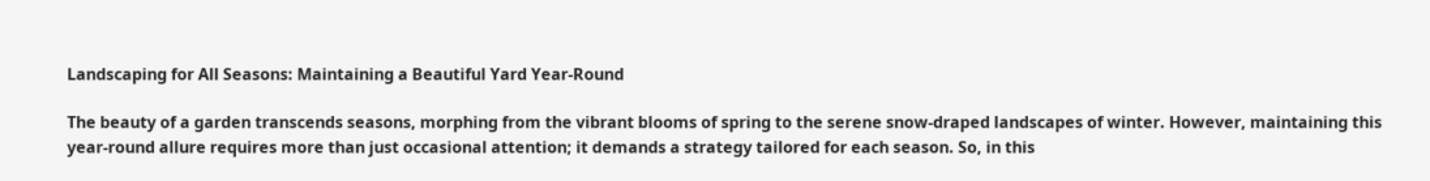Landscaping for All Seasons: Maintaining a Beautiful Yard Year-Round

The beauty of a garden transcends seasons, morphing from the vibrant blooms of spring to the serene snow-draped landscapes of winter. However, maintaining this year-round allure requires more than just occasional attention; it demands a strategy tailored for each season. So, in this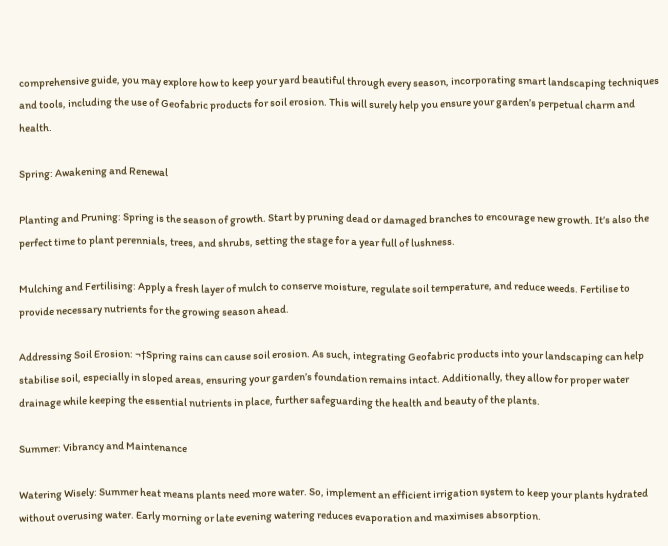comprehensive guide, you may explore how to keep your yard beautiful through every season, incorporating smart landscaping techniques and tools, including the use of Geofabric products for soil erosion. This will surely help you ensure your garden’s perpetual charm and health.

Spring: Awakening and Renewal

Planting and Pruning: Spring is the season of growth. Start by pruning dead or damaged branches to encourage new growth. It’s also the perfect time to plant perennials, trees, and shrubs, setting the stage for a year full of lushness.

Mulching and Fertilising: Apply a fresh layer of mulch to conserve moisture, regulate soil temperature, and reduce weeds. Fertilise to provide necessary nutrients for the growing season ahead.

Addressing Soil Erosion: ¬†Spring rains can cause soil erosion. As such, integrating Geofabric products into your landscaping can help stabilise soil, especially in sloped areas, ensuring your garden’s foundation remains intact. Additionally, they allow for proper water drainage while keeping the essential nutrients in place, further safeguarding the health and beauty of the plants.

Summer: Vibrancy and Maintenance

Watering Wisely: Summer heat means plants need more water. So, implement an efficient irrigation system to keep your plants hydrated without overusing water. Early morning or late evening watering reduces evaporation and maximises absorption.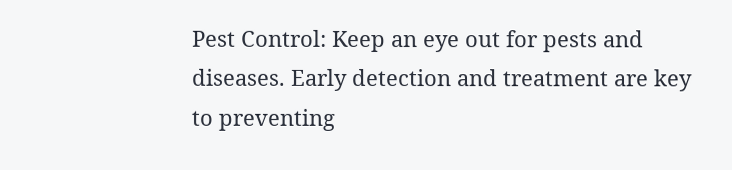Pest Control: Keep an eye out for pests and diseases. Early detection and treatment are key to preventing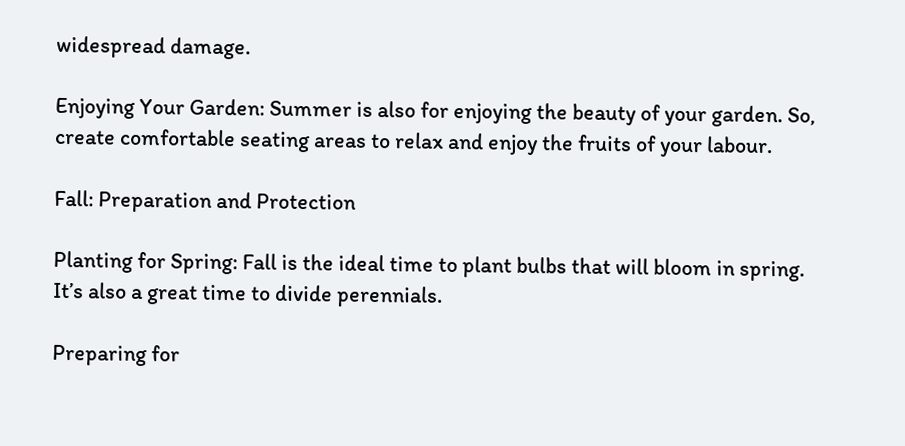widespread damage.

Enjoying Your Garden: Summer is also for enjoying the beauty of your garden. So, create comfortable seating areas to relax and enjoy the fruits of your labour.

Fall: Preparation and Protection

Planting for Spring: Fall is the ideal time to plant bulbs that will bloom in spring. It’s also a great time to divide perennials.

Preparing for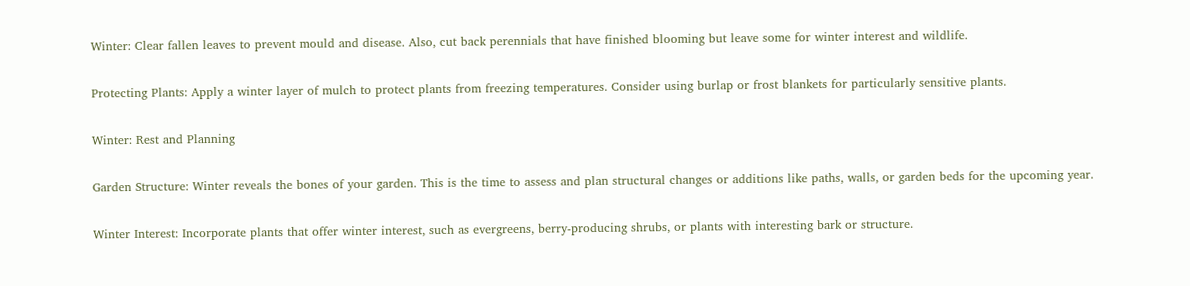Winter: Clear fallen leaves to prevent mould and disease. Also, cut back perennials that have finished blooming but leave some for winter interest and wildlife.

Protecting Plants: Apply a winter layer of mulch to protect plants from freezing temperatures. Consider using burlap or frost blankets for particularly sensitive plants.

Winter: Rest and Planning

Garden Structure: Winter reveals the bones of your garden. This is the time to assess and plan structural changes or additions like paths, walls, or garden beds for the upcoming year.

Winter Interest: Incorporate plants that offer winter interest, such as evergreens, berry-producing shrubs, or plants with interesting bark or structure.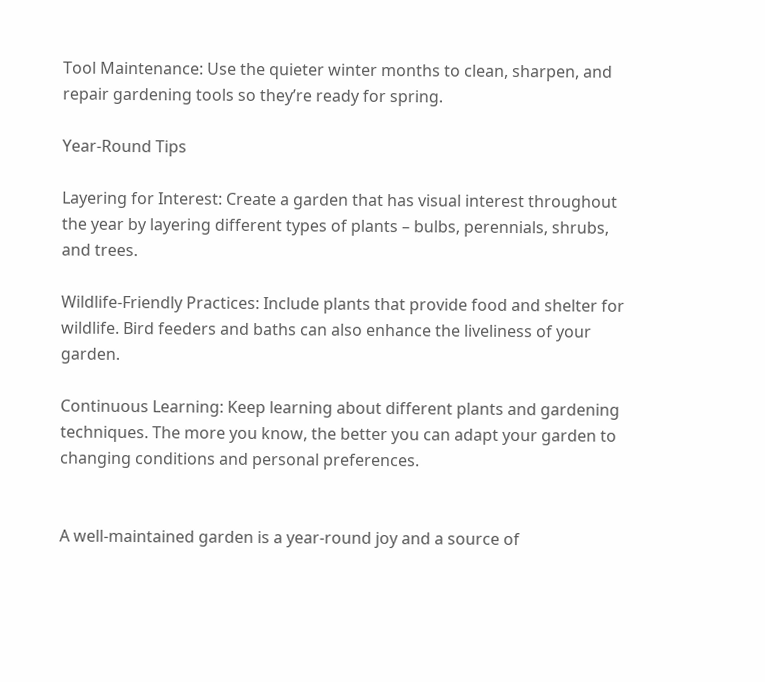Tool Maintenance: Use the quieter winter months to clean, sharpen, and repair gardening tools so they’re ready for spring.

Year-Round Tips

Layering for Interest: Create a garden that has visual interest throughout the year by layering different types of plants – bulbs, perennials, shrubs, and trees.

Wildlife-Friendly Practices: Include plants that provide food and shelter for wildlife. Bird feeders and baths can also enhance the liveliness of your garden.

Continuous Learning: Keep learning about different plants and gardening techniques. The more you know, the better you can adapt your garden to changing conditions and personal preferences.


A well-maintained garden is a year-round joy and a source of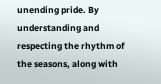unending pride. By understanding and respecting the rhythm of the seasons, along with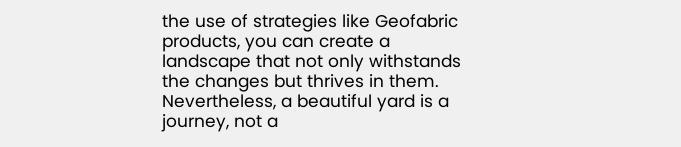the use of strategies like Geofabric products, you can create a landscape that not only withstands the changes but thrives in them. Nevertheless, a beautiful yard is a journey, not a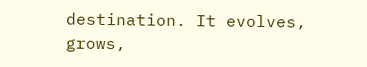destination. It evolves, grows,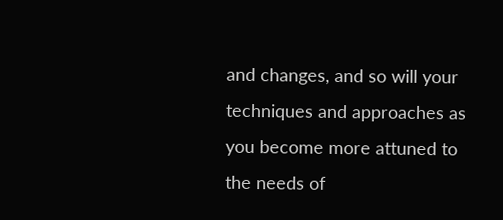and changes, and so will your techniques and approaches as you become more attuned to the needs of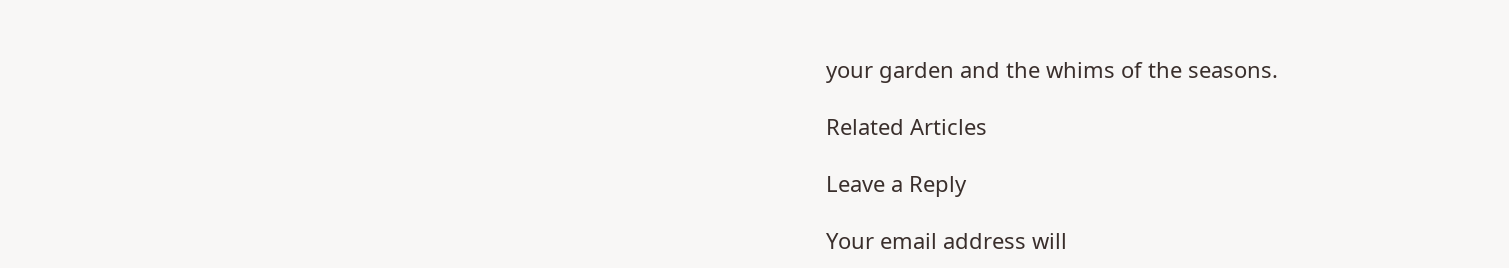your garden and the whims of the seasons.

Related Articles

Leave a Reply

Your email address will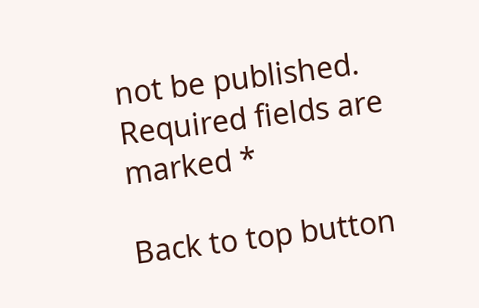not be published. Required fields are marked *

Back to top button